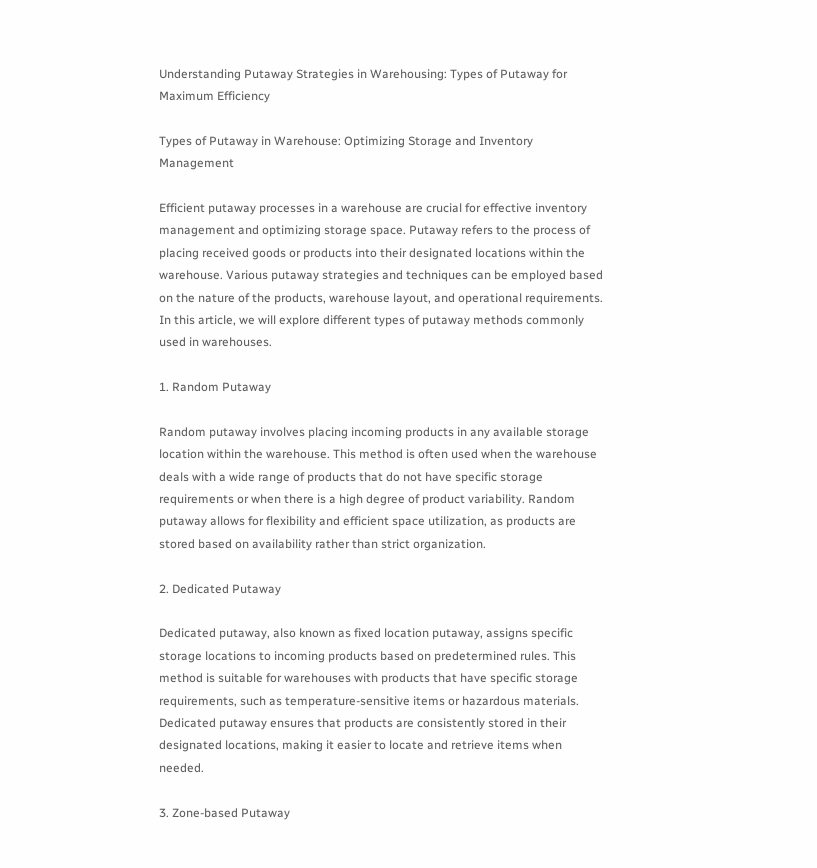Understanding Putaway Strategies in Warehousing: Types of Putaway for Maximum Efficiency

Types of Putaway in Warehouse: Optimizing Storage and Inventory Management

Efficient putaway processes in a warehouse are crucial for effective inventory management and optimizing storage space. Putaway refers to the process of placing received goods or products into their designated locations within the warehouse. Various putaway strategies and techniques can be employed based on the nature of the products, warehouse layout, and operational requirements. In this article, we will explore different types of putaway methods commonly used in warehouses.

1. Random Putaway

Random putaway involves placing incoming products in any available storage location within the warehouse. This method is often used when the warehouse deals with a wide range of products that do not have specific storage requirements or when there is a high degree of product variability. Random putaway allows for flexibility and efficient space utilization, as products are stored based on availability rather than strict organization.

2. Dedicated Putaway

Dedicated putaway, also known as fixed location putaway, assigns specific storage locations to incoming products based on predetermined rules. This method is suitable for warehouses with products that have specific storage requirements, such as temperature-sensitive items or hazardous materials. Dedicated putaway ensures that products are consistently stored in their designated locations, making it easier to locate and retrieve items when needed.

3. Zone-based Putaway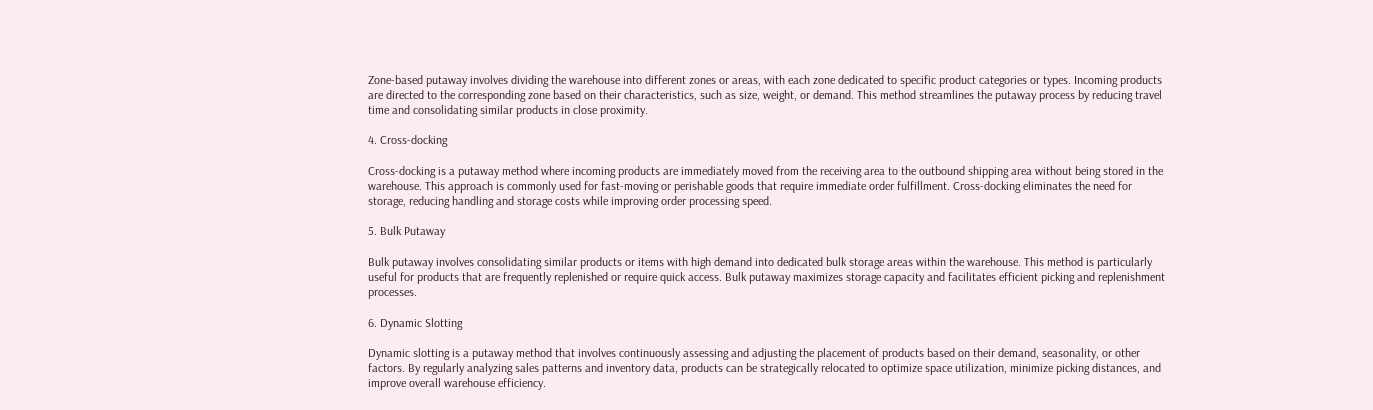Zone-based putaway involves dividing the warehouse into different zones or areas, with each zone dedicated to specific product categories or types. Incoming products are directed to the corresponding zone based on their characteristics, such as size, weight, or demand. This method streamlines the putaway process by reducing travel time and consolidating similar products in close proximity.

4. Cross-docking

Cross-docking is a putaway method where incoming products are immediately moved from the receiving area to the outbound shipping area without being stored in the warehouse. This approach is commonly used for fast-moving or perishable goods that require immediate order fulfillment. Cross-docking eliminates the need for storage, reducing handling and storage costs while improving order processing speed.

5. Bulk Putaway

Bulk putaway involves consolidating similar products or items with high demand into dedicated bulk storage areas within the warehouse. This method is particularly useful for products that are frequently replenished or require quick access. Bulk putaway maximizes storage capacity and facilitates efficient picking and replenishment processes.

6. Dynamic Slotting

Dynamic slotting is a putaway method that involves continuously assessing and adjusting the placement of products based on their demand, seasonality, or other factors. By regularly analyzing sales patterns and inventory data, products can be strategically relocated to optimize space utilization, minimize picking distances, and improve overall warehouse efficiency.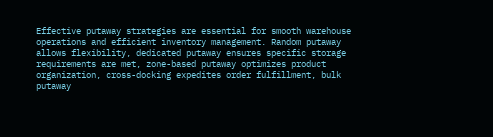Effective putaway strategies are essential for smooth warehouse operations and efficient inventory management. Random putaway allows flexibility, dedicated putaway ensures specific storage requirements are met, zone-based putaway optimizes product organization, cross-docking expedites order fulfillment, bulk putaway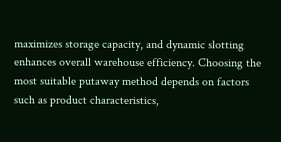maximizes storage capacity, and dynamic slotting enhances overall warehouse efficiency. Choosing the most suitable putaway method depends on factors such as product characteristics,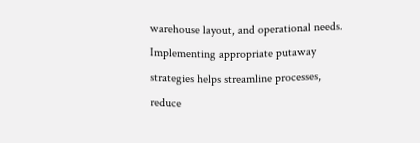warehouse layout, and operational needs. Implementing appropriate putaway strategies helps streamline processes, reduce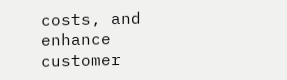costs, and enhance customer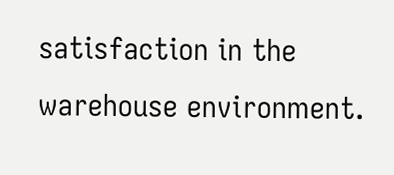satisfaction in the warehouse environment.